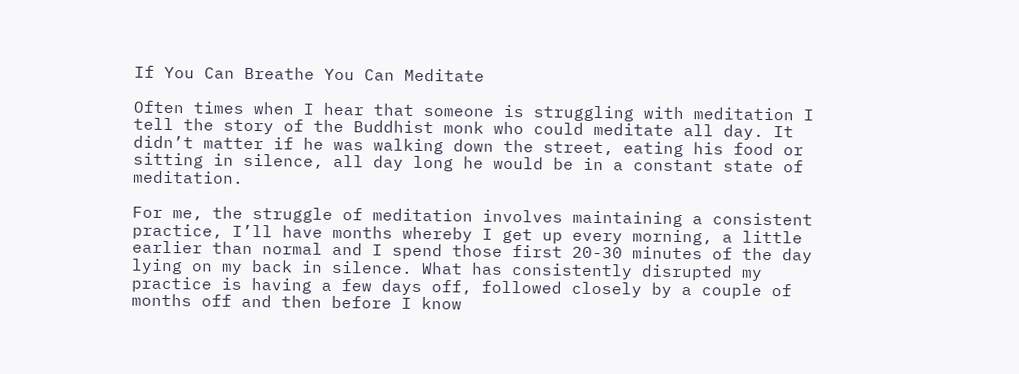If You Can Breathe You Can Meditate

Often times when I hear that someone is struggling with meditation I tell the story of the Buddhist monk who could meditate all day. It didn’t matter if he was walking down the street, eating his food or sitting in silence, all day long he would be in a constant state of meditation.

For me, the struggle of meditation involves maintaining a consistent practice, I’ll have months whereby I get up every morning, a little earlier than normal and I spend those first 20-30 minutes of the day lying on my back in silence. What has consistently disrupted my practice is having a few days off, followed closely by a couple of months off and then before I know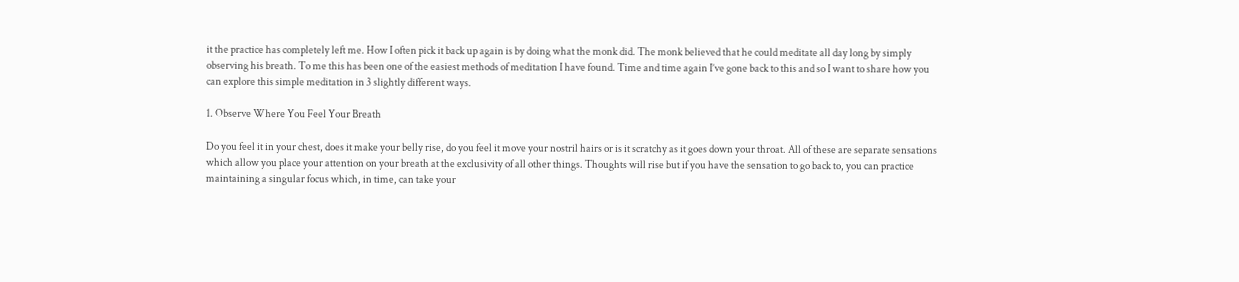it the practice has completely left me. How I often pick it back up again is by doing what the monk did. The monk believed that he could meditate all day long by simply observing his breath. To me this has been one of the easiest methods of meditation I have found. Time and time again I’ve gone back to this and so I want to share how you can explore this simple meditation in 3 slightly different ways.

1. Observe Where You Feel Your Breath

Do you feel it in your chest, does it make your belly rise, do you feel it move your nostril hairs or is it scratchy as it goes down your throat. All of these are separate sensations which allow you place your attention on your breath at the exclusivity of all other things. Thoughts will rise but if you have the sensation to go back to, you can practice maintaining a singular focus which, in time, can take your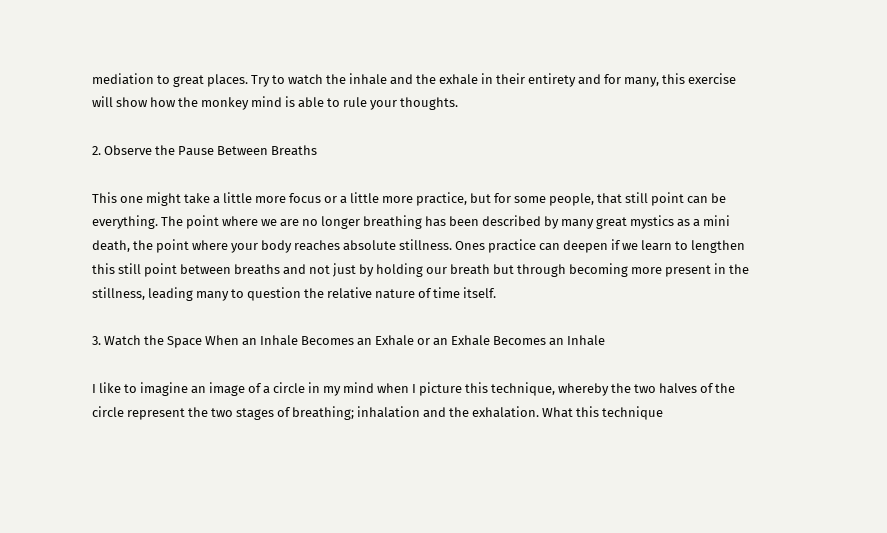mediation to great places. Try to watch the inhale and the exhale in their entirety and for many, this exercise will show how the monkey mind is able to rule your thoughts.

2. Observe the Pause Between Breaths

This one might take a little more focus or a little more practice, but for some people, that still point can be everything. The point where we are no longer breathing has been described by many great mystics as a mini death, the point where your body reaches absolute stillness. Ones practice can deepen if we learn to lengthen this still point between breaths and not just by holding our breath but through becoming more present in the stillness, leading many to question the relative nature of time itself.

3. Watch the Space When an Inhale Becomes an Exhale or an Exhale Becomes an Inhale

I like to imagine an image of a circle in my mind when I picture this technique, whereby the two halves of the circle represent the two stages of breathing; inhalation and the exhalation. What this technique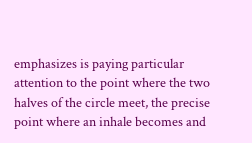emphasizes is paying particular attention to the point where the two halves of the circle meet, the precise point where an inhale becomes and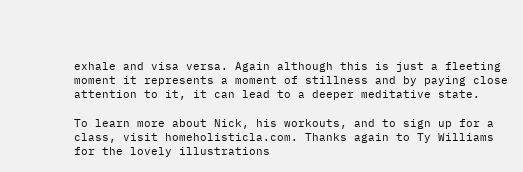exhale and visa versa. Again although this is just a fleeting moment it represents a moment of stillness and by paying close attention to it, it can lead to a deeper meditative state.

To learn more about Nick, his workouts, and to sign up for a class, visit homeholisticla.com. Thanks again to Ty Williams for the lovely illustrations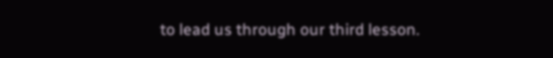to lead us through our third lesson.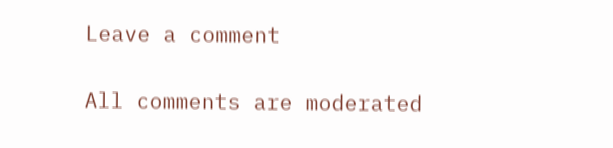Leave a comment

All comments are moderated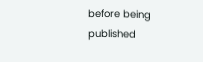before being published